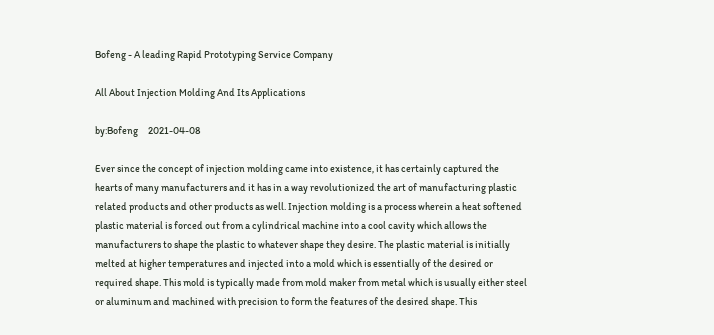Bofeng - A leading Rapid Prototyping Service Company

All About Injection Molding And Its Applications

by:Bofeng     2021-04-08

Ever since the concept of injection molding came into existence, it has certainly captured the hearts of many manufacturers and it has in a way revolutionized the art of manufacturing plastic related products and other products as well. Injection molding is a process wherein a heat softened plastic material is forced out from a cylindrical machine into a cool cavity which allows the manufacturers to shape the plastic to whatever shape they desire. The plastic material is initially melted at higher temperatures and injected into a mold which is essentially of the desired or required shape. This mold is typically made from mold maker from metal which is usually either steel or aluminum and machined with precision to form the features of the desired shape. This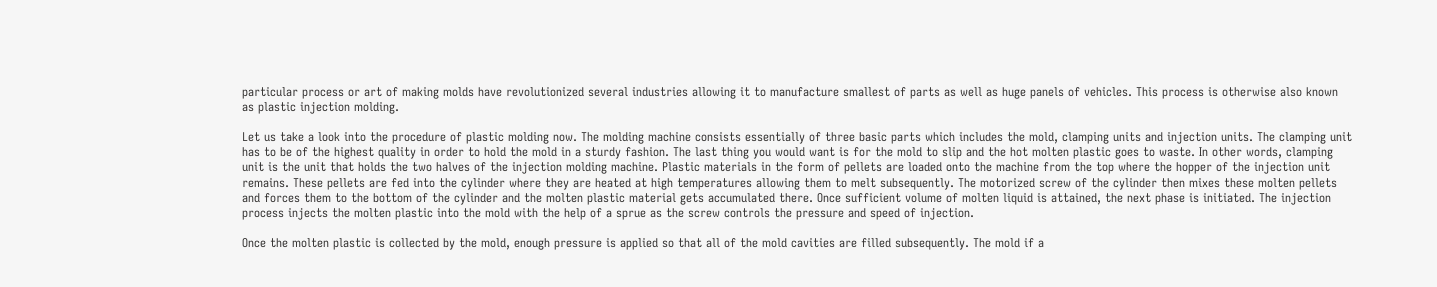particular process or art of making molds have revolutionized several industries allowing it to manufacture smallest of parts as well as huge panels of vehicles. This process is otherwise also known as plastic injection molding.

Let us take a look into the procedure of plastic molding now. The molding machine consists essentially of three basic parts which includes the mold, clamping units and injection units. The clamping unit has to be of the highest quality in order to hold the mold in a sturdy fashion. The last thing you would want is for the mold to slip and the hot molten plastic goes to waste. In other words, clamping unit is the unit that holds the two halves of the injection molding machine. Plastic materials in the form of pellets are loaded onto the machine from the top where the hopper of the injection unit remains. These pellets are fed into the cylinder where they are heated at high temperatures allowing them to melt subsequently. The motorized screw of the cylinder then mixes these molten pellets and forces them to the bottom of the cylinder and the molten plastic material gets accumulated there. Once sufficient volume of molten liquid is attained, the next phase is initiated. The injection process injects the molten plastic into the mold with the help of a sprue as the screw controls the pressure and speed of injection.

Once the molten plastic is collected by the mold, enough pressure is applied so that all of the mold cavities are filled subsequently. The mold if a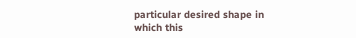particular desired shape in which this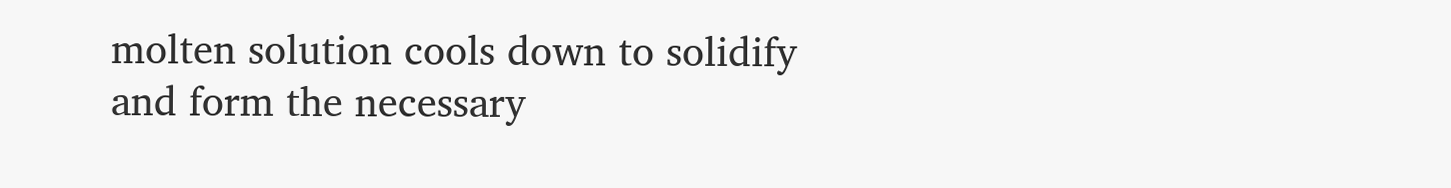molten solution cools down to solidify and form the necessary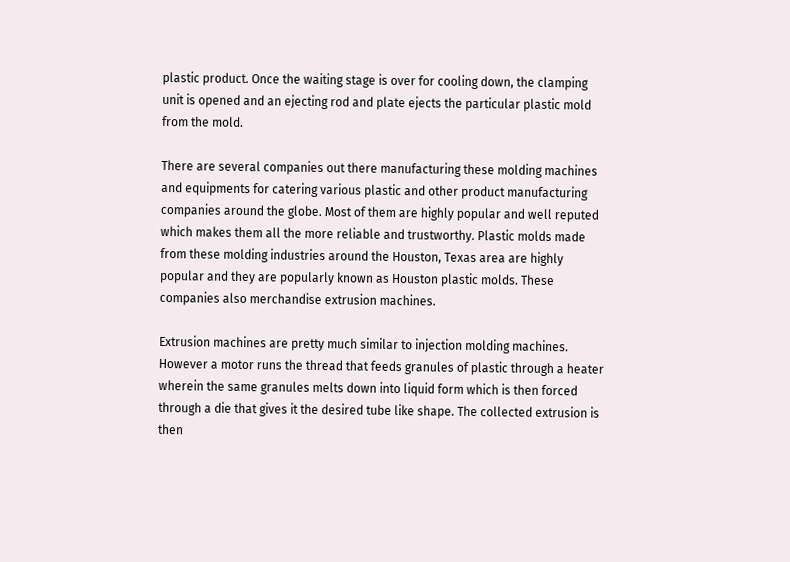plastic product. Once the waiting stage is over for cooling down, the clamping unit is opened and an ejecting rod and plate ejects the particular plastic mold from the mold.

There are several companies out there manufacturing these molding machines and equipments for catering various plastic and other product manufacturing companies around the globe. Most of them are highly popular and well reputed which makes them all the more reliable and trustworthy. Plastic molds made from these molding industries around the Houston, Texas area are highly popular and they are popularly known as Houston plastic molds. These companies also merchandise extrusion machines.

Extrusion machines are pretty much similar to injection molding machines. However a motor runs the thread that feeds granules of plastic through a heater wherein the same granules melts down into liquid form which is then forced through a die that gives it the desired tube like shape. The collected extrusion is then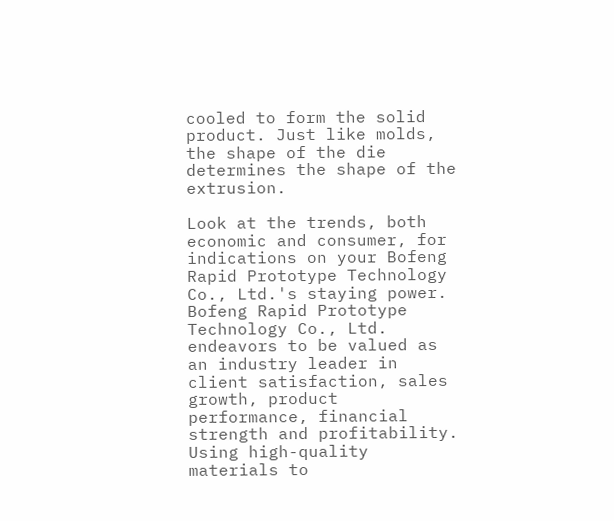cooled to form the solid product. Just like molds, the shape of the die determines the shape of the extrusion.

Look at the trends, both economic and consumer, for indications on your Bofeng Rapid Prototype Technology Co., Ltd.'s staying power.
Bofeng Rapid Prototype Technology Co., Ltd. endeavors to be valued as an industry leader in client satisfaction, sales growth, product performance, financial strength and profitability.
Using high-quality materials to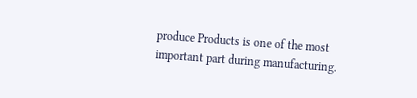produce Products is one of the most important part during manufacturing.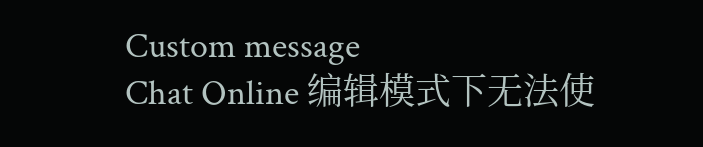Custom message
Chat Online 编辑模式下无法使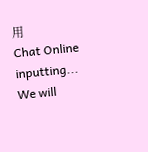用
Chat Online inputting...
We will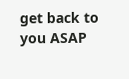get back to you ASAP